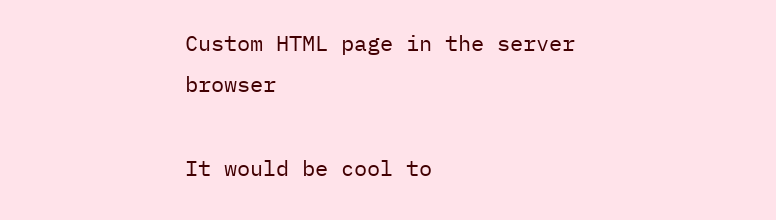Custom HTML page in the server browser

It would be cool to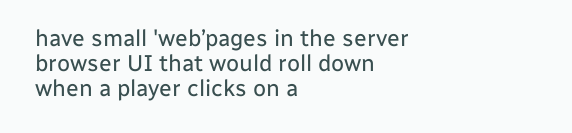have small 'web’pages in the server browser UI that would roll down when a player clicks on a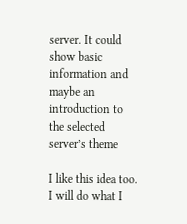server. It could show basic information and maybe an introduction to the selected server’s theme

I like this idea too. I will do what I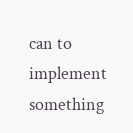can to implement something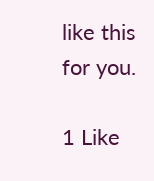like this for you.

1 Like